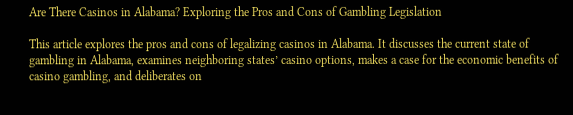Are There Casinos in Alabama? Exploring the Pros and Cons of Gambling Legislation

This article explores the pros and cons of legalizing casinos in Alabama. It discusses the current state of gambling in Alabama, examines neighboring states’ casino options, makes a case for the economic benefits of casino gambling, and deliberates on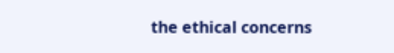the ethical concerns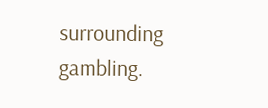surrounding gambling.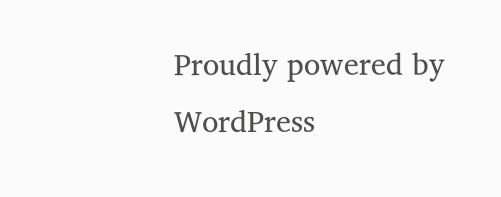Proudly powered by WordPress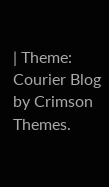| Theme: Courier Blog by Crimson Themes.